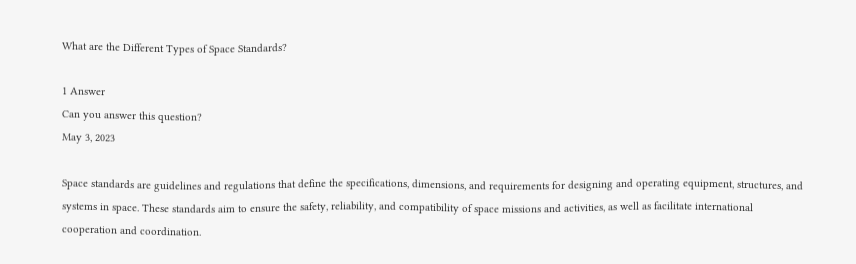What are the Different Types of Space Standards?

1 Answer
Can you answer this question?
May 3, 2023

Space standards are guidelines and regulations that define the specifications, dimensions, and requirements for designing and operating equipment, structures, and systems in space. These standards aim to ensure the safety, reliability, and compatibility of space missions and activities, as well as facilitate international cooperation and coordination.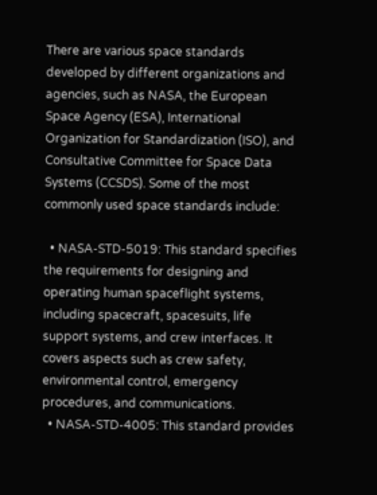There are various space standards developed by different organizations and agencies, such as NASA, the European Space Agency (ESA), International Organization for Standardization (ISO), and Consultative Committee for Space Data Systems (CCSDS). Some of the most commonly used space standards include:

  • NASA-STD-5019: This standard specifies the requirements for designing and operating human spaceflight systems, including spacecraft, spacesuits, life support systems, and crew interfaces. It covers aspects such as crew safety, environmental control, emergency procedures, and communications.
  • NASA-STD-4005: This standard provides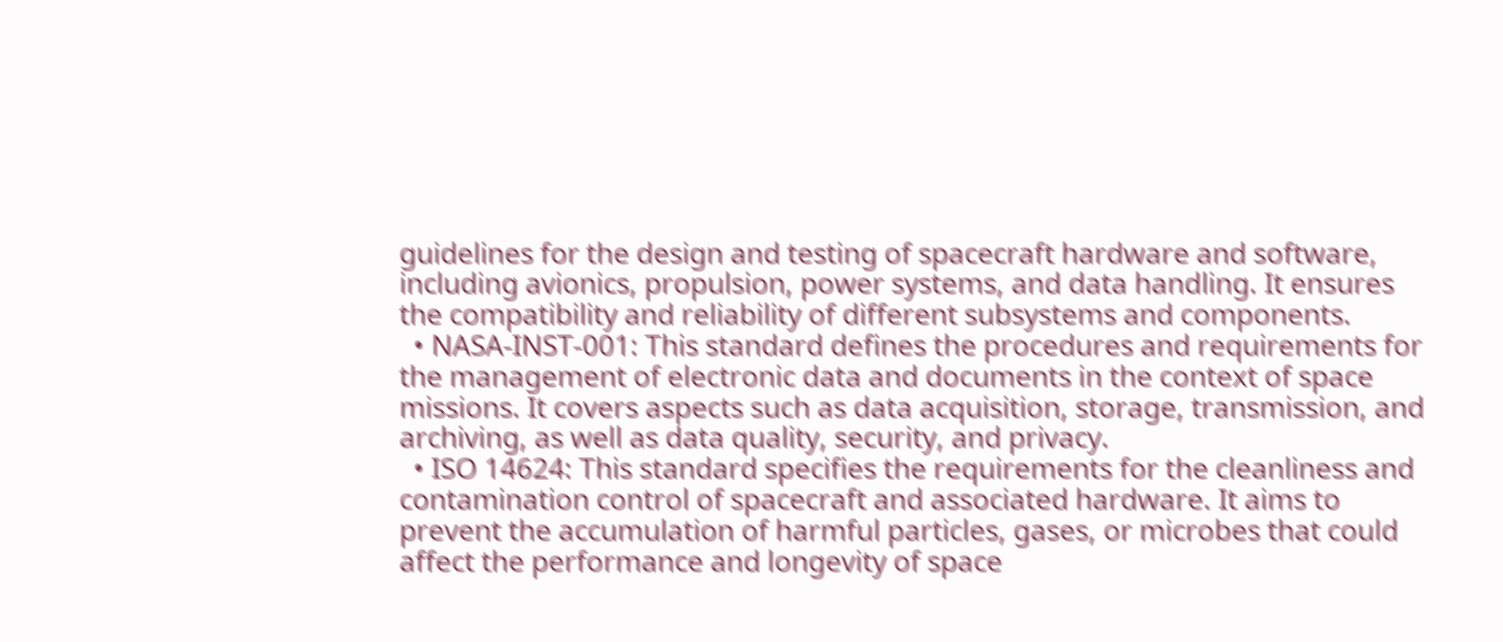guidelines for the design and testing of spacecraft hardware and software, including avionics, propulsion, power systems, and data handling. It ensures the compatibility and reliability of different subsystems and components.
  • NASA-INST-001: This standard defines the procedures and requirements for the management of electronic data and documents in the context of space missions. It covers aspects such as data acquisition, storage, transmission, and archiving, as well as data quality, security, and privacy.
  • ISO 14624: This standard specifies the requirements for the cleanliness and contamination control of spacecraft and associated hardware. It aims to prevent the accumulation of harmful particles, gases, or microbes that could affect the performance and longevity of space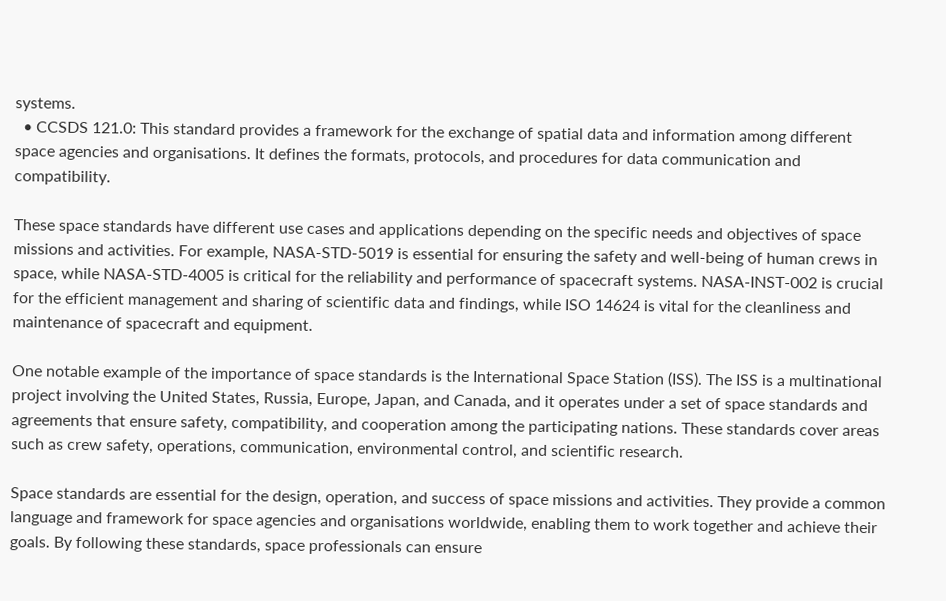systems.
  • CCSDS 121.0: This standard provides a framework for the exchange of spatial data and information among different space agencies and organisations. It defines the formats, protocols, and procedures for data communication and compatibility.

These space standards have different use cases and applications depending on the specific needs and objectives of space missions and activities. For example, NASA-STD-5019 is essential for ensuring the safety and well-being of human crews in space, while NASA-STD-4005 is critical for the reliability and performance of spacecraft systems. NASA-INST-002 is crucial for the efficient management and sharing of scientific data and findings, while ISO 14624 is vital for the cleanliness and maintenance of spacecraft and equipment.

One notable example of the importance of space standards is the International Space Station (ISS). The ISS is a multinational project involving the United States, Russia, Europe, Japan, and Canada, and it operates under a set of space standards and agreements that ensure safety, compatibility, and cooperation among the participating nations. These standards cover areas such as crew safety, operations, communication, environmental control, and scientific research.

Space standards are essential for the design, operation, and success of space missions and activities. They provide a common language and framework for space agencies and organisations worldwide, enabling them to work together and achieve their goals. By following these standards, space professionals can ensure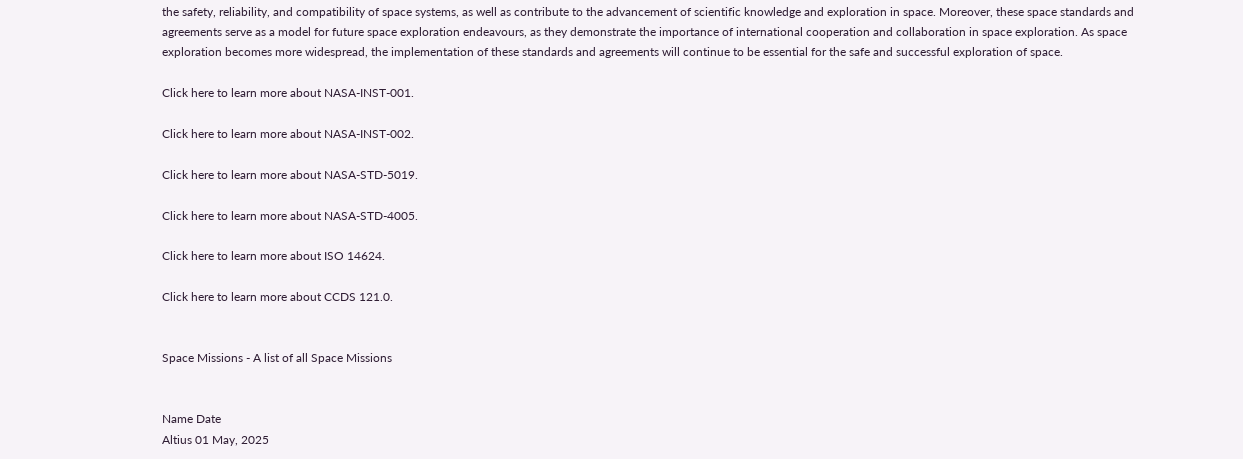the safety, reliability, and compatibility of space systems, as well as contribute to the advancement of scientific knowledge and exploration in space. Moreover, these space standards and agreements serve as a model for future space exploration endeavours, as they demonstrate the importance of international cooperation and collaboration in space exploration. As space exploration becomes more widespread, the implementation of these standards and agreements will continue to be essential for the safe and successful exploration of space.

Click here to learn more about NASA-INST-001.

Click here to learn more about NASA-INST-002.

Click here to learn more about NASA-STD-5019.

Click here to learn more about NASA-STD-4005.

Click here to learn more about ISO 14624.

Click here to learn more about CCDS 121.0.


Space Missions - A list of all Space Missions


Name Date
Altius 01 May, 2025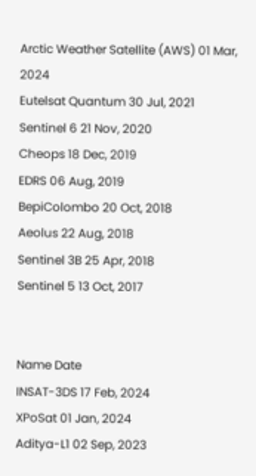Arctic Weather Satellite (AWS) 01 Mar, 2024
Eutelsat Quantum 30 Jul, 2021
Sentinel 6 21 Nov, 2020
Cheops 18 Dec, 2019
EDRS 06 Aug, 2019
BepiColombo 20 Oct, 2018
Aeolus 22 Aug, 2018
Sentinel 3B 25 Apr, 2018
Sentinel 5 13 Oct, 2017


Name Date
INSAT-3DS 17 Feb, 2024
XPoSat 01 Jan, 2024
Aditya-L1 02 Sep, 2023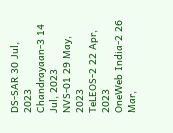DS-SAR 30 Jul, 2023
Chandrayaan-3 14 Jul, 2023
NVS-01 29 May, 2023
TeLEOS-2 22 Apr, 2023
OneWeb India-2 26 Mar,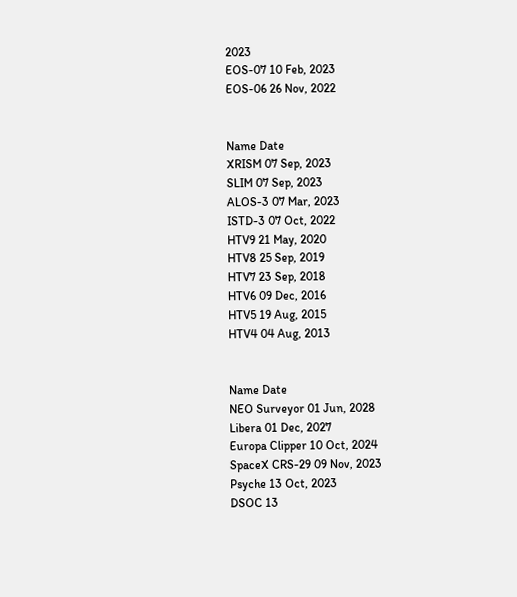2023
EOS-07 10 Feb, 2023
EOS-06 26 Nov, 2022


Name Date
XRISM 07 Sep, 2023
SLIM 07 Sep, 2023
ALOS-3 07 Mar, 2023
ISTD-3 07 Oct, 2022
HTV9 21 May, 2020
HTV8 25 Sep, 2019
HTV7 23 Sep, 2018
HTV6 09 Dec, 2016
HTV5 19 Aug, 2015
HTV4 04 Aug, 2013


Name Date
NEO Surveyor 01 Jun, 2028
Libera 01 Dec, 2027
Europa Clipper 10 Oct, 2024
SpaceX CRS-29 09 Nov, 2023
Psyche 13 Oct, 2023
DSOC 13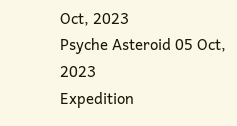Oct, 2023
Psyche Asteroid 05 Oct, 2023
Expedition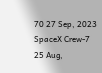70 27 Sep, 2023
SpaceX Crew-7 25 Aug,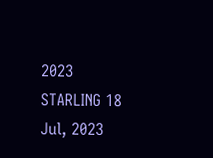2023
STARLING 18 Jul, 2023